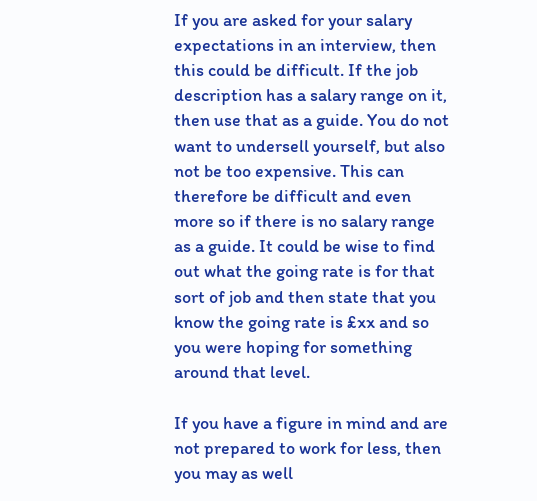If you are asked for your salary expectations in an interview, then this could be difficult. If the job description has a salary range on it, then use that as a guide. You do not want to undersell yourself, but also not be too expensive. This can therefore be difficult and even more so if there is no salary range as a guide. It could be wise to find out what the going rate is for that sort of job and then state that you know the going rate is £xx and so you were hoping for something around that level.

If you have a figure in mind and are not prepared to work for less, then you may as well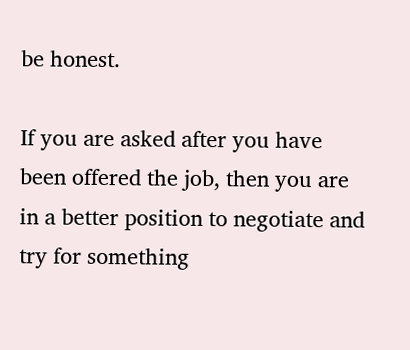be honest.

If you are asked after you have been offered the job, then you are in a better position to negotiate and try for something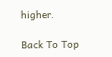higher.

Back To Top